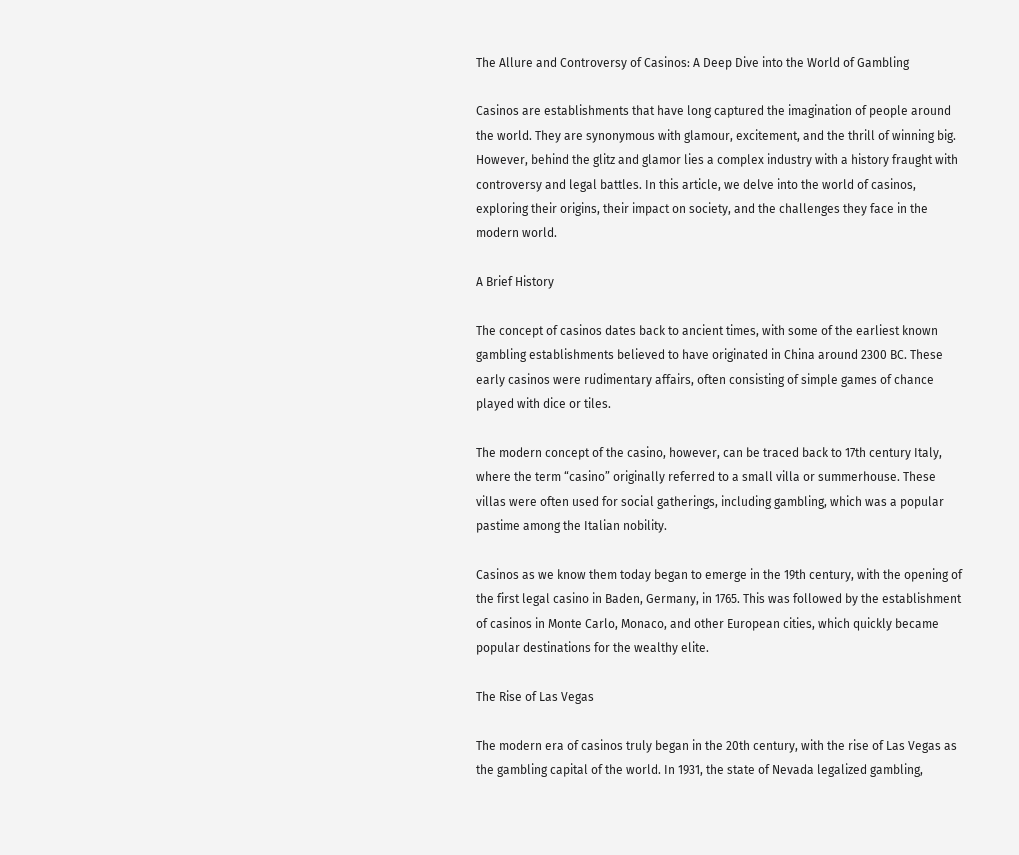The Allure and Controversy of Casinos: A Deep Dive into the World of Gambling

Casinos are establishments that have long captured the imagination of people around the world. They are synonymous with glamour, excitement, and the thrill of winning big. However, behind the glitz and glamor lies a complex industry with a history fraught with controversy and legal battles. In this article, we delve into the world of casinos, exploring their origins, their impact on society, and the challenges they face in the modern world.

A Brief History

The concept of casinos dates back to ancient times, with some of the earliest known gambling establishments believed to have originated in China around 2300 BC. These early casinos were rudimentary affairs, often consisting of simple games of chance played with dice or tiles.

The modern concept of the casino, however, can be traced back to 17th century Italy, where the term “casino” originally referred to a small villa or summerhouse. These villas were often used for social gatherings, including gambling, which was a popular pastime among the Italian nobility.

Casinos as we know them today began to emerge in the 19th century, with the opening of the first legal casino in Baden, Germany, in 1765. This was followed by the establishment of casinos in Monte Carlo, Monaco, and other European cities, which quickly became popular destinations for the wealthy elite.

The Rise of Las Vegas

The modern era of casinos truly began in the 20th century, with the rise of Las Vegas as the gambling capital of the world. In 1931, the state of Nevada legalized gambling,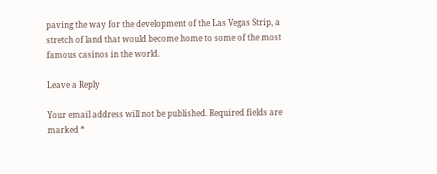paving the way for the development of the Las Vegas Strip, a stretch of land that would become home to some of the most famous casinos in the world.

Leave a Reply

Your email address will not be published. Required fields are marked *